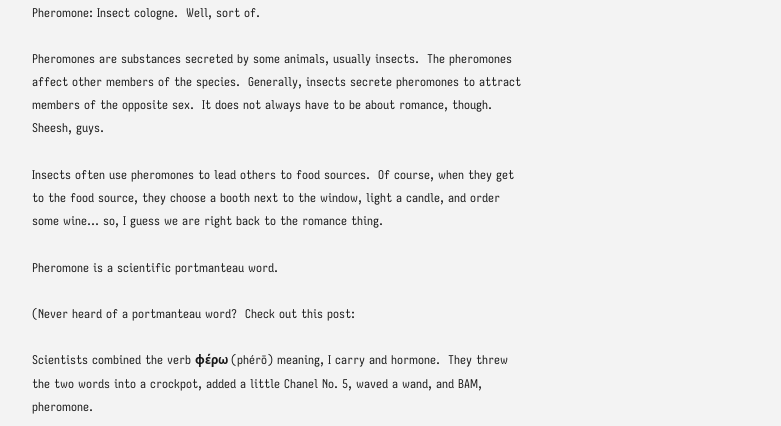Pheromone: Insect cologne.  Well, sort of.

Pheromones are substances secreted by some animals, usually insects.  The pheromones affect other members of the species.  Generally, insects secrete pheromones to attract members of the opposite sex.  It does not always have to be about romance, though.  Sheesh, guys.

Insects often use pheromones to lead others to food sources.  Of course, when they get to the food source, they choose a booth next to the window, light a candle, and order some wine… so, I guess we are right back to the romance thing.

Pheromone is a scientific portmanteau word.

(Never heard of a portmanteau word?  Check out this post:

Scientists combined the verb φέρω (phérō) meaning, I carry and hormone.  They threw the two words into a crockpot, added a little Chanel No. 5, waved a wand, and BAM, pheromone.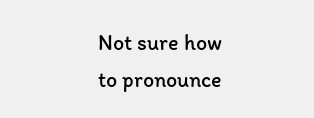Not sure how to pronounce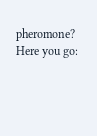pheromone?  Here you go: